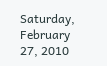Saturday, February 27, 2010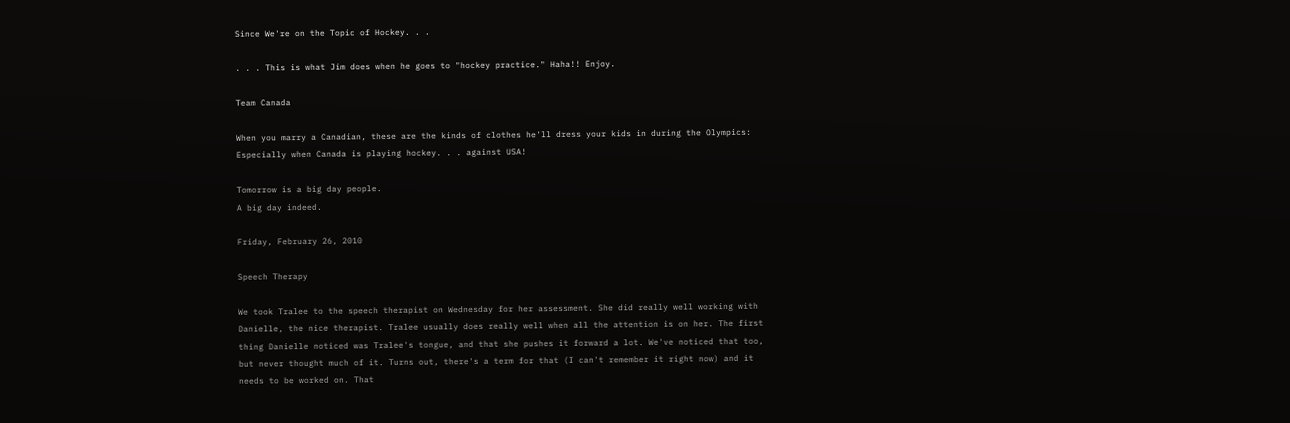Since We're on the Topic of Hockey. . .

. . . This is what Jim does when he goes to "hockey practice." Haha!! Enjoy.

Team Canada

When you marry a Canadian, these are the kinds of clothes he'll dress your kids in during the Olympics:
Especially when Canada is playing hockey. . . against USA!

Tomorrow is a big day people.
A big day indeed.

Friday, February 26, 2010

Speech Therapy

We took Tralee to the speech therapist on Wednesday for her assessment. She did really well working with Danielle, the nice therapist. Tralee usually does really well when all the attention is on her. The first thing Danielle noticed was Tralee's tongue, and that she pushes it forward a lot. We've noticed that too, but never thought much of it. Turns out, there's a term for that (I can't remember it right now) and it needs to be worked on. That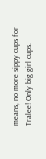means, no more sippy cups for Tralee! Only big girl cups.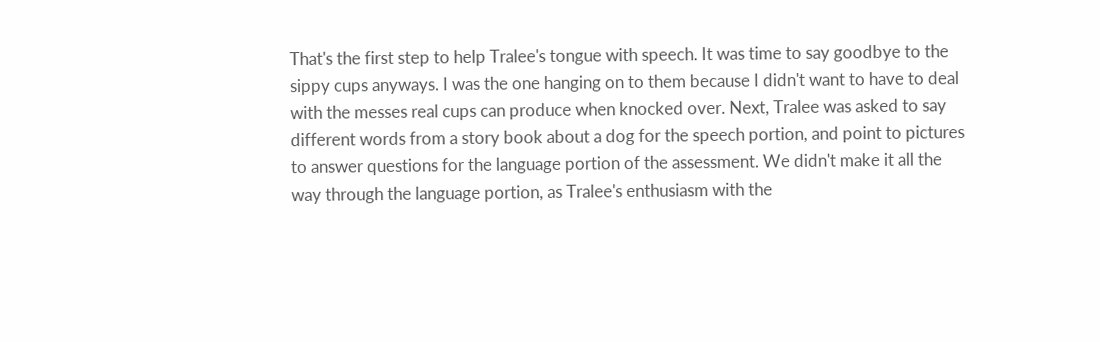That's the first step to help Tralee's tongue with speech. It was time to say goodbye to the sippy cups anyways. I was the one hanging on to them because I didn't want to have to deal with the messes real cups can produce when knocked over. Next, Tralee was asked to say different words from a story book about a dog for the speech portion, and point to pictures to answer questions for the language portion of the assessment. We didn't make it all the way through the language portion, as Tralee's enthusiasm with the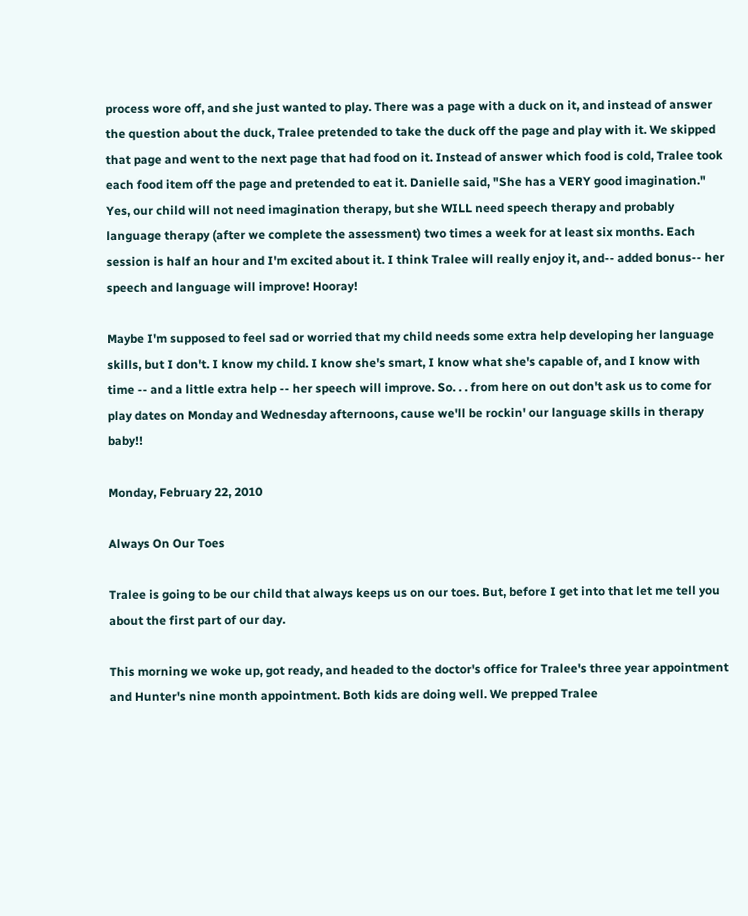process wore off, and she just wanted to play. There was a page with a duck on it, and instead of answer the question about the duck, Tralee pretended to take the duck off the page and play with it. We skipped that page and went to the next page that had food on it. Instead of answer which food is cold, Tralee took each food item off the page and pretended to eat it. Danielle said, "She has a VERY good imagination." Yes, our child will not need imagination therapy, but she WILL need speech therapy and probably language therapy (after we complete the assessment) two times a week for at least six months. Each session is half an hour and I'm excited about it. I think Tralee will really enjoy it, and-- added bonus-- her speech and language will improve! Hooray!

Maybe I'm supposed to feel sad or worried that my child needs some extra help developing her language skills, but I don't. I know my child. I know she's smart, I know what she's capable of, and I know with time -- and a little extra help -- her speech will improve. So. . . from here on out don't ask us to come for play dates on Monday and Wednesday afternoons, cause we'll be rockin' our language skills in therapy baby!!

Monday, February 22, 2010

Always On Our Toes

Tralee is going to be our child that always keeps us on our toes. But, before I get into that let me tell you about the first part of our day.

This morning we woke up, got ready, and headed to the doctor's office for Tralee's three year appointment and Hunter's nine month appointment. Both kids are doing well. We prepped Tralee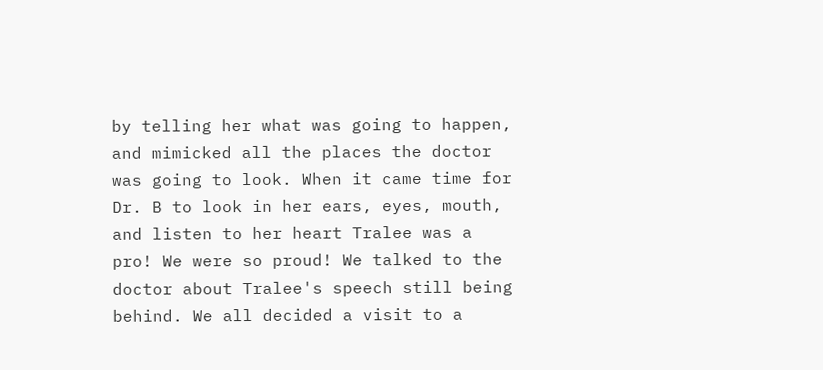by telling her what was going to happen, and mimicked all the places the doctor was going to look. When it came time for Dr. B to look in her ears, eyes, mouth, and listen to her heart Tralee was a pro! We were so proud! We talked to the doctor about Tralee's speech still being behind. We all decided a visit to a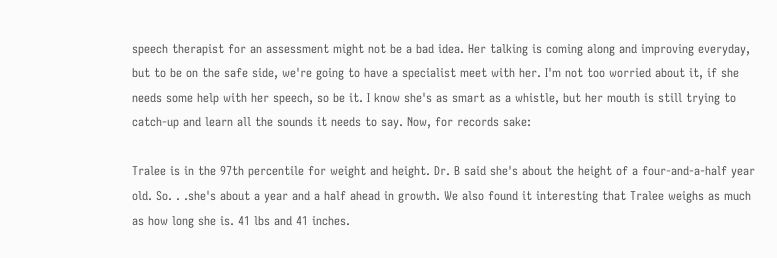speech therapist for an assessment might not be a bad idea. Her talking is coming along and improving everyday, but to be on the safe side, we're going to have a specialist meet with her. I'm not too worried about it, if she needs some help with her speech, so be it. I know she's as smart as a whistle, but her mouth is still trying to catch-up and learn all the sounds it needs to say. Now, for records sake:

Tralee is in the 97th percentile for weight and height. Dr. B said she's about the height of a four-and-a-half year old. So. . .she's about a year and a half ahead in growth. We also found it interesting that Tralee weighs as much as how long she is. 41 lbs and 41 inches.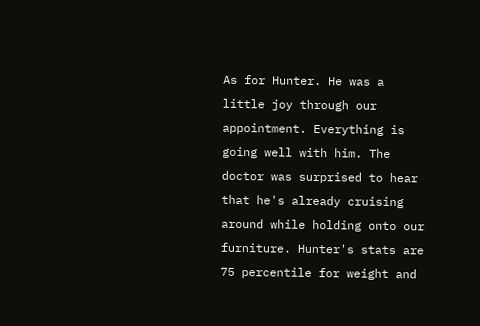As for Hunter. He was a little joy through our appointment. Everything is going well with him. The doctor was surprised to hear that he's already cruising around while holding onto our furniture. Hunter's stats are 75 percentile for weight and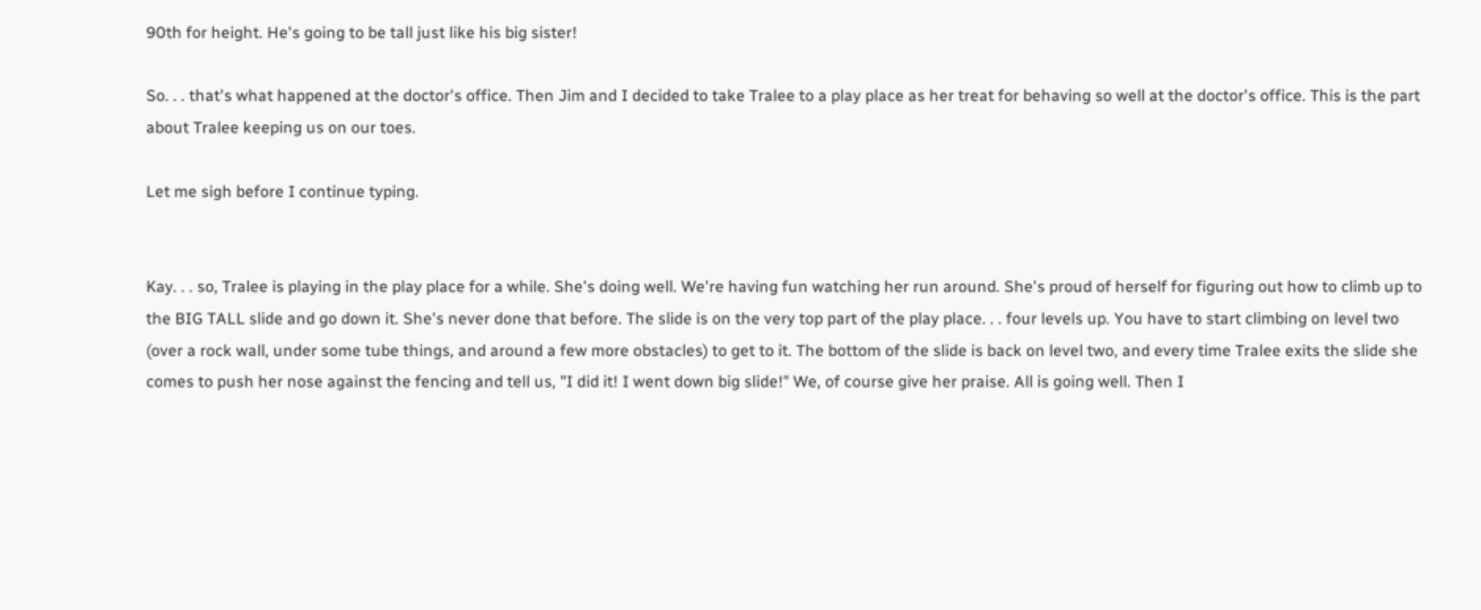90th for height. He's going to be tall just like his big sister!

So. . . that's what happened at the doctor's office. Then Jim and I decided to take Tralee to a play place as her treat for behaving so well at the doctor's office. This is the part about Tralee keeping us on our toes.

Let me sigh before I continue typing.


Kay. . . so, Tralee is playing in the play place for a while. She's doing well. We're having fun watching her run around. She's proud of herself for figuring out how to climb up to the BIG TALL slide and go down it. She's never done that before. The slide is on the very top part of the play place. . . four levels up. You have to start climbing on level two (over a rock wall, under some tube things, and around a few more obstacles) to get to it. The bottom of the slide is back on level two, and every time Tralee exits the slide she comes to push her nose against the fencing and tell us, "I did it! I went down big slide!" We, of course give her praise. All is going well. Then I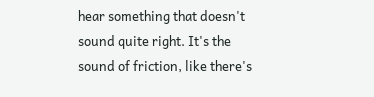hear something that doesn't sound quite right. It's the sound of friction, like there's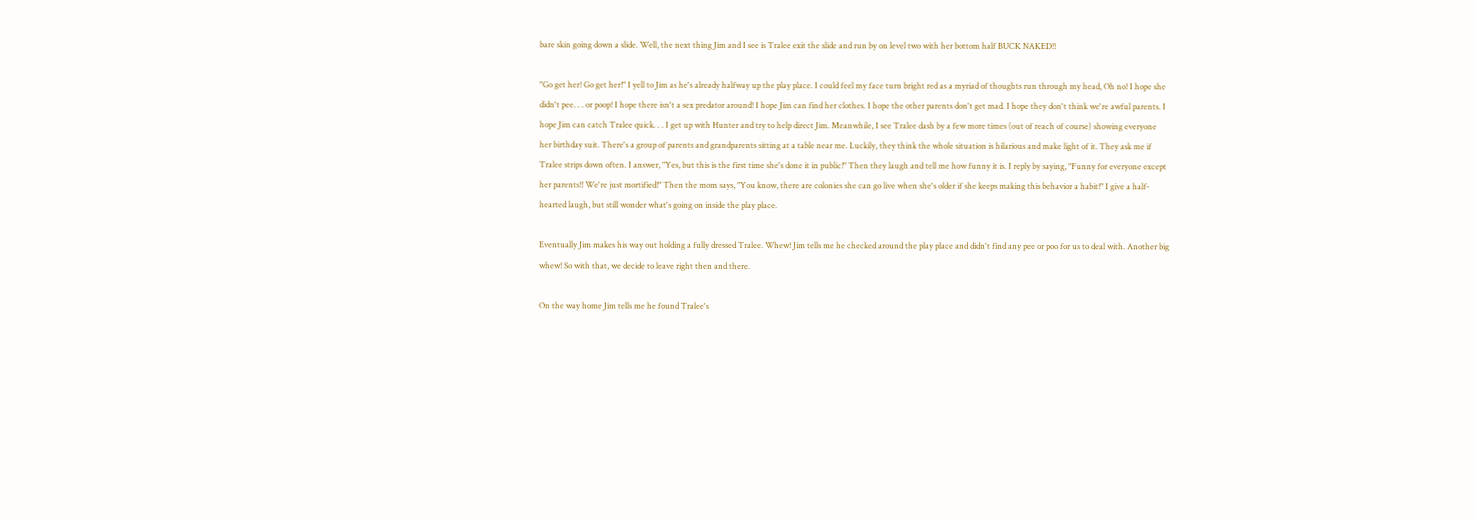bare skin going down a slide. Well, the next thing Jim and I see is Tralee exit the slide and run by on level two with her bottom half BUCK NAKED!!

"Go get her! Go get her!" I yell to Jim as he's already halfway up the play place. I could feel my face turn bright red as a myriad of thoughts run through my head, Oh no! I hope she didn't pee. . . or poop! I hope there isn't a sex predator around! I hope Jim can find her clothes. I hope the other parents don't get mad. I hope they don't think we're awful parents. I hope Jim can catch Tralee quick. . . I get up with Hunter and try to help direct Jim. Meanwhile, I see Tralee dash by a few more times (out of reach of course) showing everyone her birthday suit. There's a group of parents and grandparents sitting at a table near me. Luckily, they think the whole situation is hilarious and make light of it. They ask me if Tralee strips down often. I answer, "Yes, but this is the first time she's done it in public!" Then they laugh and tell me how funny it is. I reply by saying, "Funny for everyone except her parents!! We're just mortified!" Then the mom says, "You know, there are colonies she can go live when she's older if she keeps making this behavior a habit!" I give a half-hearted laugh, but still wonder what's going on inside the play place.

Eventually Jim makes his way out holding a fully dressed Tralee. Whew! Jim tells me he checked around the play place and didn't find any pee or poo for us to deal with. Another big whew! So with that, we decide to leave right then and there.

On the way home Jim tells me he found Tralee's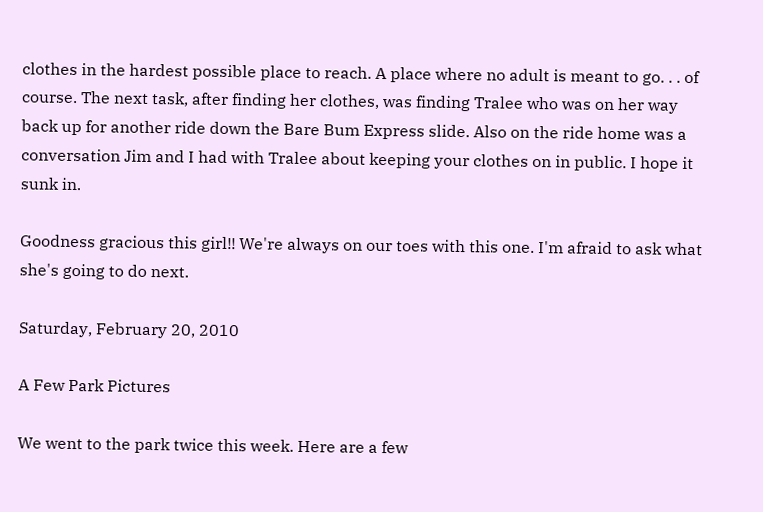clothes in the hardest possible place to reach. A place where no adult is meant to go. . . of course. The next task, after finding her clothes, was finding Tralee who was on her way back up for another ride down the Bare Bum Express slide. Also on the ride home was a conversation Jim and I had with Tralee about keeping your clothes on in public. I hope it sunk in.

Goodness gracious this girl!! We're always on our toes with this one. I'm afraid to ask what she's going to do next.

Saturday, February 20, 2010

A Few Park Pictures

We went to the park twice this week. Here are a few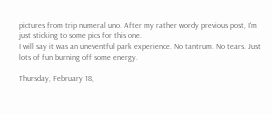pictures from trip numeral uno. After my rather wordy previous post, I'm just sticking to some pics for this one.
I will say it was an uneventful park experience. No tantrum. No tears. Just lots of fun burning off some energy.

Thursday, February 18,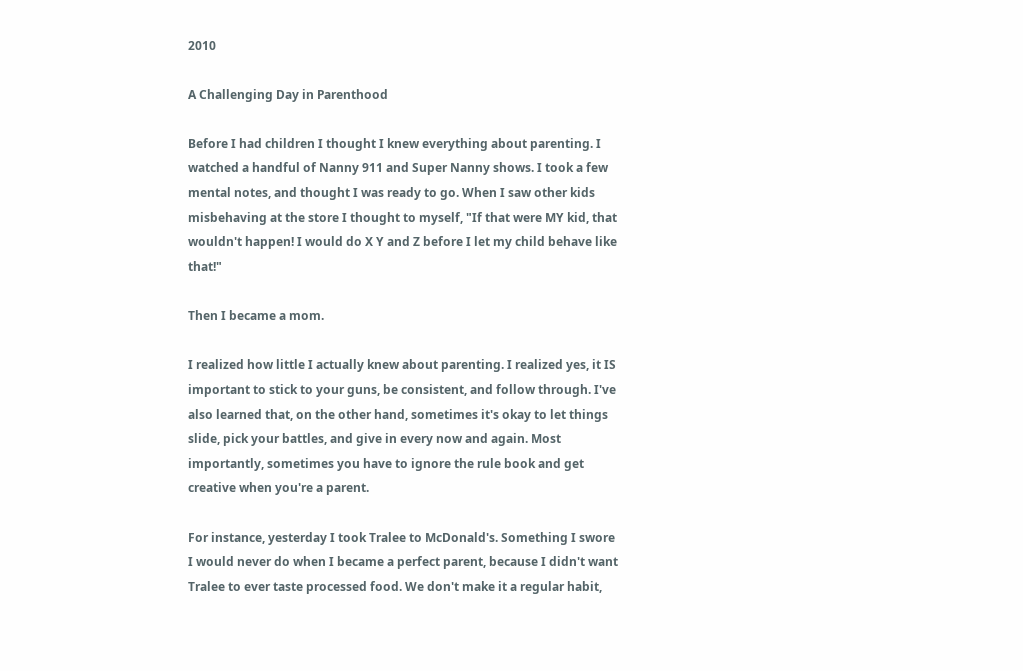2010

A Challenging Day in Parenthood

Before I had children I thought I knew everything about parenting. I watched a handful of Nanny 911 and Super Nanny shows. I took a few mental notes, and thought I was ready to go. When I saw other kids misbehaving at the store I thought to myself, "If that were MY kid, that wouldn't happen! I would do X Y and Z before I let my child behave like that!"

Then I became a mom.

I realized how little I actually knew about parenting. I realized yes, it IS important to stick to your guns, be consistent, and follow through. I've also learned that, on the other hand, sometimes it's okay to let things slide, pick your battles, and give in every now and again. Most importantly, sometimes you have to ignore the rule book and get creative when you're a parent.

For instance, yesterday I took Tralee to McDonald's. Something I swore I would never do when I became a perfect parent, because I didn't want Tralee to ever taste processed food. We don't make it a regular habit,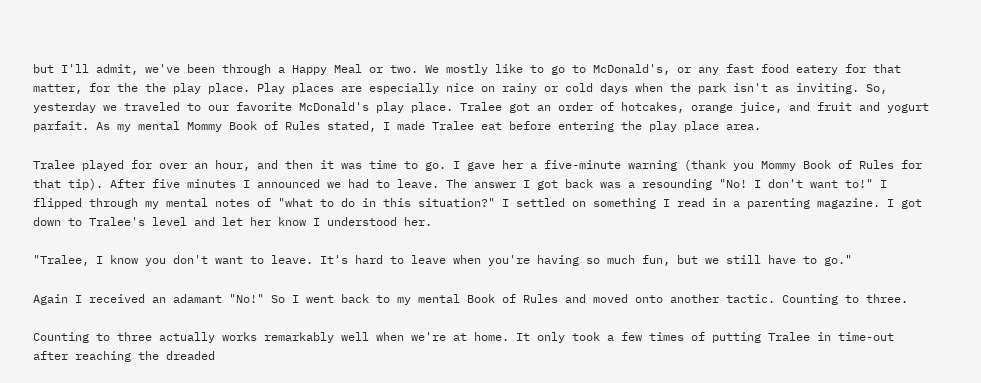but I'll admit, we've been through a Happy Meal or two. We mostly like to go to McDonald's, or any fast food eatery for that matter, for the the play place. Play places are especially nice on rainy or cold days when the park isn't as inviting. So, yesterday we traveled to our favorite McDonald's play place. Tralee got an order of hotcakes, orange juice, and fruit and yogurt parfait. As my mental Mommy Book of Rules stated, I made Tralee eat before entering the play place area.

Tralee played for over an hour, and then it was time to go. I gave her a five-minute warning (thank you Mommy Book of Rules for that tip). After five minutes I announced we had to leave. The answer I got back was a resounding "No! I don't want to!" I flipped through my mental notes of "what to do in this situation?" I settled on something I read in a parenting magazine. I got down to Tralee's level and let her know I understood her.

"Tralee, I know you don't want to leave. It's hard to leave when you're having so much fun, but we still have to go."

Again I received an adamant "No!" So I went back to my mental Book of Rules and moved onto another tactic. Counting to three.

Counting to three actually works remarkably well when we're at home. It only took a few times of putting Tralee in time-out after reaching the dreaded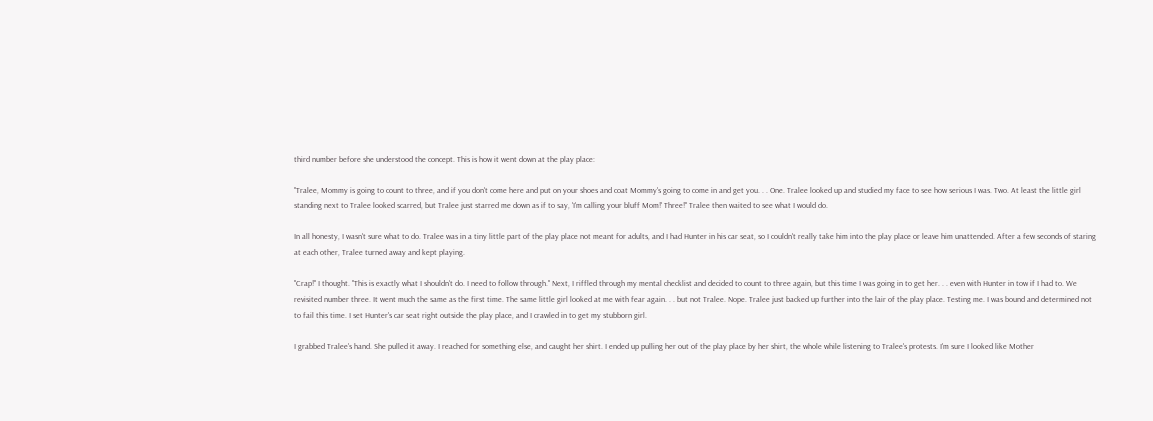third number before she understood the concept. This is how it went down at the play place:

"Tralee, Mommy is going to count to three, and if you don't come here and put on your shoes and coat Mommy's going to come in and get you. . . One. Tralee looked up and studied my face to see how serious I was. Two. At least the little girl standing next to Tralee looked scarred, but Tralee just starred me down as if to say, 'I'm calling your bluff Mom!' Three!" Tralee then waited to see what I would do.

In all honesty, I wasn't sure what to do. Tralee was in a tiny little part of the play place not meant for adults, and I had Hunter in his car seat, so I couldn't really take him into the play place or leave him unattended. After a few seconds of staring at each other, Tralee turned away and kept playing.

"Crap!" I thought. "This is exactly what I shouldn't do. I need to follow through." Next, I riffled through my mental checklist and decided to count to three again, but this time I was going in to get her. . . even with Hunter in tow if I had to. We revisited number three. It went much the same as the first time. The same little girl looked at me with fear again. . . but not Tralee. Nope. Tralee just backed up further into the lair of the play place. Testing me. I was bound and determined not to fail this time. I set Hunter's car seat right outside the play place, and I crawled in to get my stubborn girl.

I grabbed Tralee's hand. She pulled it away. I reached for something else, and caught her shirt. I ended up pulling her out of the play place by her shirt, the whole while listening to Tralee's protests. I'm sure I looked like Mother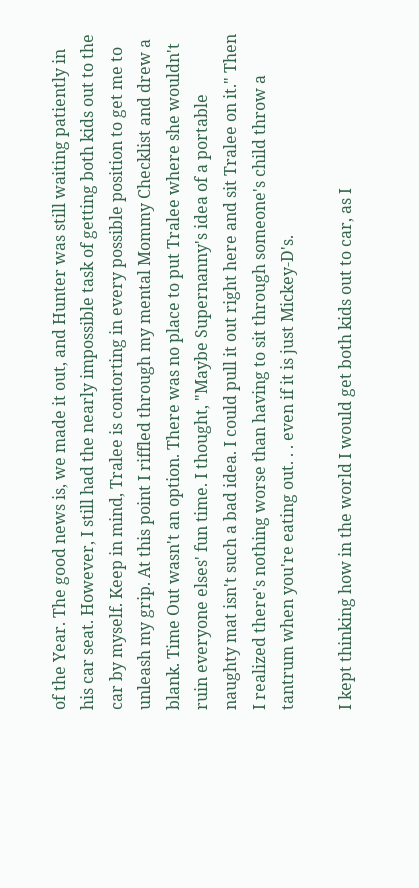of the Year. The good news is, we made it out, and Hunter was still waiting patiently in his car seat. However, I still had the nearly impossible task of getting both kids out to the car by myself. Keep in mind, Tralee is contorting in every possible position to get me to unleash my grip. At this point I riffled through my mental Mommy Checklist and drew a blank. Time Out wasn't an option. There was no place to put Tralee where she wouldn't ruin everyone elses' fun time. I thought, "Maybe Supernanny's idea of a portable naughty mat isn't such a bad idea. I could pull it out right here and sit Tralee on it." Then I realized there's nothing worse than having to sit through someone's child throw a tantrum when you're eating out. . . even if it is just Mickey-D's.

I kept thinking how in the world I would get both kids out to car, as I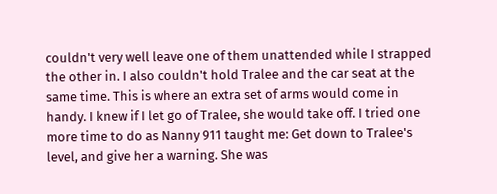couldn't very well leave one of them unattended while I strapped the other in. I also couldn't hold Tralee and the car seat at the same time. This is where an extra set of arms would come in handy. I knew if I let go of Tralee, she would take off. I tried one more time to do as Nanny 911 taught me: Get down to Tralee's level, and give her a warning. She was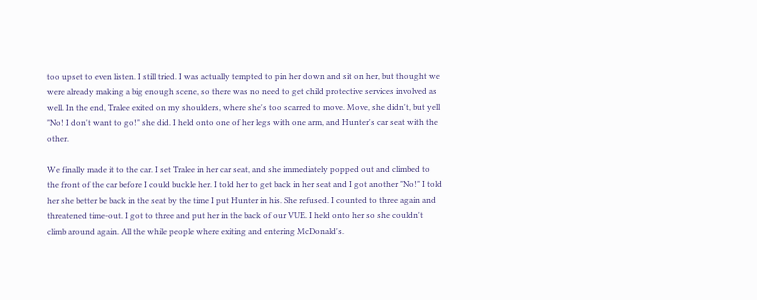too upset to even listen. I still tried. I was actually tempted to pin her down and sit on her, but thought we were already making a big enough scene, so there was no need to get child protective services involved as well. In the end, Tralee exited on my shoulders, where she's too scarred to move. Move, she didn't, but yell "No! I don't want to go!" she did. I held onto one of her legs with one arm, and Hunter's car seat with the other.

We finally made it to the car. I set Tralee in her car seat, and she immediately popped out and climbed to the front of the car before I could buckle her. I told her to get back in her seat and I got another "No!" I told her she better be back in the seat by the time I put Hunter in his. She refused. I counted to three again and threatened time-out. I got to three and put her in the back of our VUE. I held onto her so she couldn't climb around again. All the while people where exiting and entering McDonald's.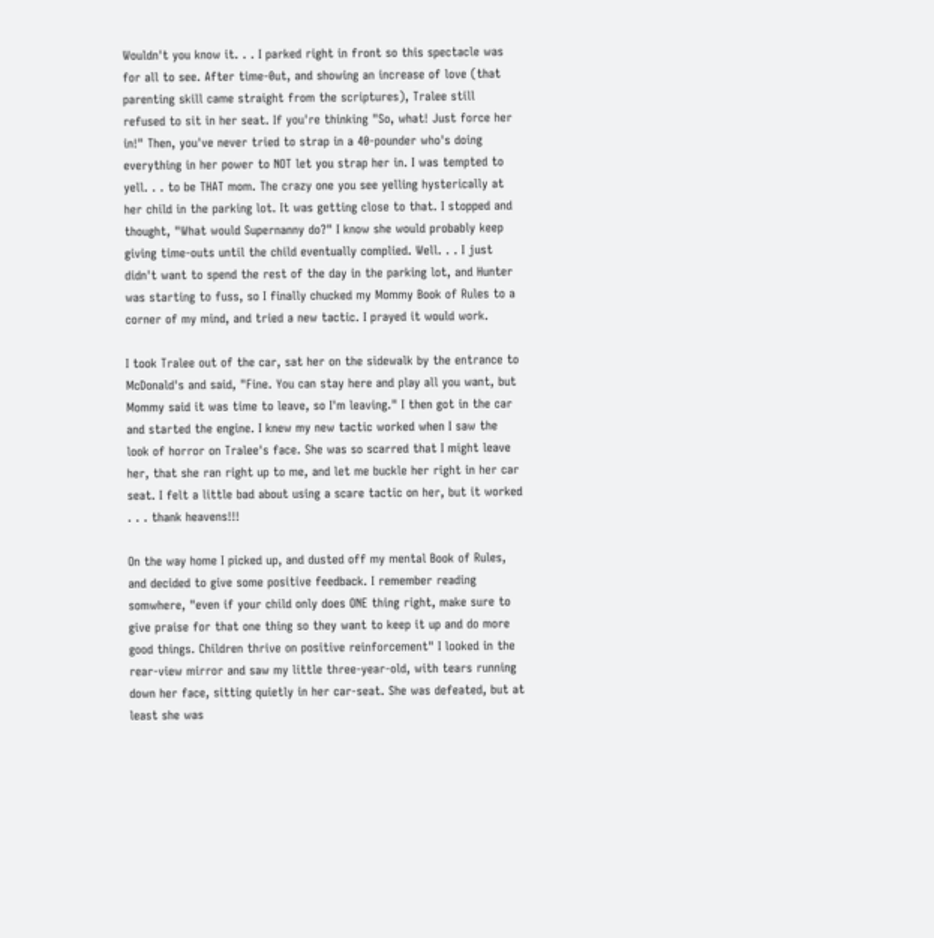Wouldn't you know it. . . I parked right in front so this spectacle was for all to see. After time-0ut, and showing an increase of love (that parenting skill came straight from the scriptures), Tralee still refused to sit in her seat. If you're thinking "So, what! Just force her in!" Then, you've never tried to strap in a 40-pounder who's doing everything in her power to NOT let you strap her in. I was tempted to yell. . . to be THAT mom. The crazy one you see yelling hysterically at her child in the parking lot. It was getting close to that. I stopped and thought, "What would Supernanny do?" I know she would probably keep giving time-outs until the child eventually complied. Well. . . I just didn't want to spend the rest of the day in the parking lot, and Hunter was starting to fuss, so I finally chucked my Mommy Book of Rules to a corner of my mind, and tried a new tactic. I prayed it would work.

I took Tralee out of the car, sat her on the sidewalk by the entrance to McDonald's and said, "Fine. You can stay here and play all you want, but Mommy said it was time to leave, so I'm leaving." I then got in the car and started the engine. I knew my new tactic worked when I saw the look of horror on Tralee's face. She was so scarred that I might leave her, that she ran right up to me, and let me buckle her right in her car seat. I felt a little bad about using a scare tactic on her, but it worked . . . thank heavens!!!

On the way home I picked up, and dusted off my mental Book of Rules, and decided to give some positive feedback. I remember reading somwhere, "even if your child only does ONE thing right, make sure to give praise for that one thing so they want to keep it up and do more good things. Children thrive on positive reinforcement" I looked in the rear-view mirror and saw my little three-year-old, with tears running down her face, sitting quietly in her car-seat. She was defeated, but at least she was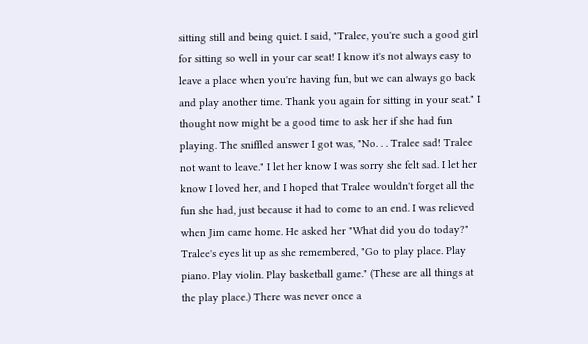sitting still and being quiet. I said, "Tralee, you're such a good girl for sitting so well in your car seat! I know it's not always easy to leave a place when you're having fun, but we can always go back and play another time. Thank you again for sitting in your seat." I thought now might be a good time to ask her if she had fun playing. The sniffled answer I got was, "No. . . Tralee sad! Tralee not want to leave." I let her know I was sorry she felt sad. I let her know I loved her, and I hoped that Tralee wouldn't forget all the fun she had, just because it had to come to an end. I was relieved when Jim came home. He asked her "What did you do today?" Tralee's eyes lit up as she remembered, "Go to play place. Play piano. Play violin. Play basketball game." (These are all things at the play place.) There was never once a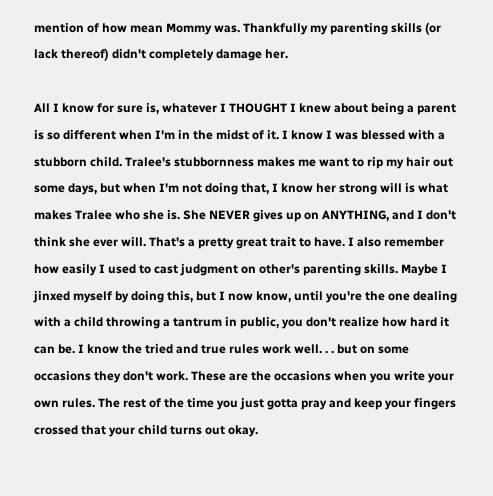mention of how mean Mommy was. Thankfully my parenting skills (or lack thereof) didn't completely damage her.

All I know for sure is, whatever I THOUGHT I knew about being a parent is so different when I'm in the midst of it. I know I was blessed with a stubborn child. Tralee's stubbornness makes me want to rip my hair out some days, but when I'm not doing that, I know her strong will is what makes Tralee who she is. She NEVER gives up on ANYTHING, and I don't think she ever will. That's a pretty great trait to have. I also remember how easily I used to cast judgment on other's parenting skills. Maybe I jinxed myself by doing this, but I now know, until you're the one dealing with a child throwing a tantrum in public, you don't realize how hard it can be. I know the tried and true rules work well. . . but on some occasions they don't work. These are the occasions when you write your own rules. The rest of the time you just gotta pray and keep your fingers crossed that your child turns out okay.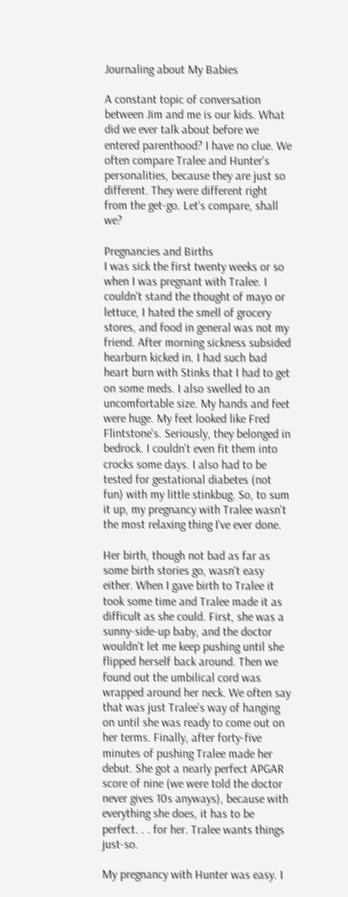Journaling about My Babies

A constant topic of conversation between Jim and me is our kids. What did we ever talk about before we entered parenthood? I have no clue. We often compare Tralee and Hunter's personalities, because they are just so different. They were different right from the get-go. Let's compare, shall we?

Pregnancies and Births
I was sick the first twenty weeks or so when I was pregnant with Tralee. I couldn't stand the thought of mayo or lettuce, I hated the smell of grocery stores, and food in general was not my friend. After morning sickness subsided hearburn kicked in. I had such bad heart burn with Stinks that I had to get on some meds. I also swelled to an uncomfortable size. My hands and feet were huge. My feet looked like Fred Flintstone's. Seriously, they belonged in bedrock. I couldn't even fit them into crocks some days. I also had to be tested for gestational diabetes (not fun) with my little stinkbug. So, to sum it up, my pregnancy with Tralee wasn't the most relaxing thing I've ever done.

Her birth, though not bad as far as some birth stories go, wasn't easy either. When I gave birth to Tralee it took some time and Tralee made it as difficult as she could. First, she was a sunny-side-up baby, and the doctor wouldn't let me keep pushing until she flipped herself back around. Then we found out the umbilical cord was wrapped around her neck. We often say that was just Tralee's way of hanging on until she was ready to come out on her terms. Finally, after forty-five minutes of pushing Tralee made her debut. She got a nearly perfect APGAR score of nine (we were told the doctor never gives 10s anyways), because with everything she does, it has to be perfect. . . for her. Tralee wants things just-so.

My pregnancy with Hunter was easy. I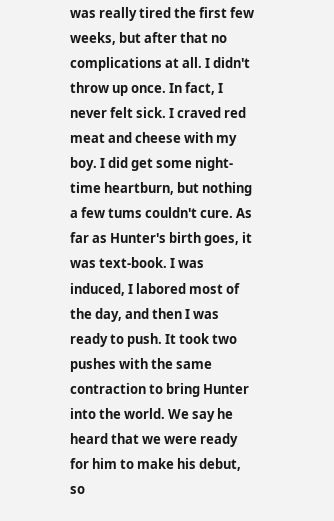was really tired the first few weeks, but after that no complications at all. I didn't throw up once. In fact, I never felt sick. I craved red meat and cheese with my boy. I did get some night-time heartburn, but nothing a few tums couldn't cure. As far as Hunter's birth goes, it was text-book. I was induced, I labored most of the day, and then I was ready to push. It took two pushes with the same contraction to bring Hunter into the world. We say he heard that we were ready for him to make his debut, so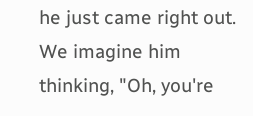he just came right out. We imagine him thinking, "Oh, you're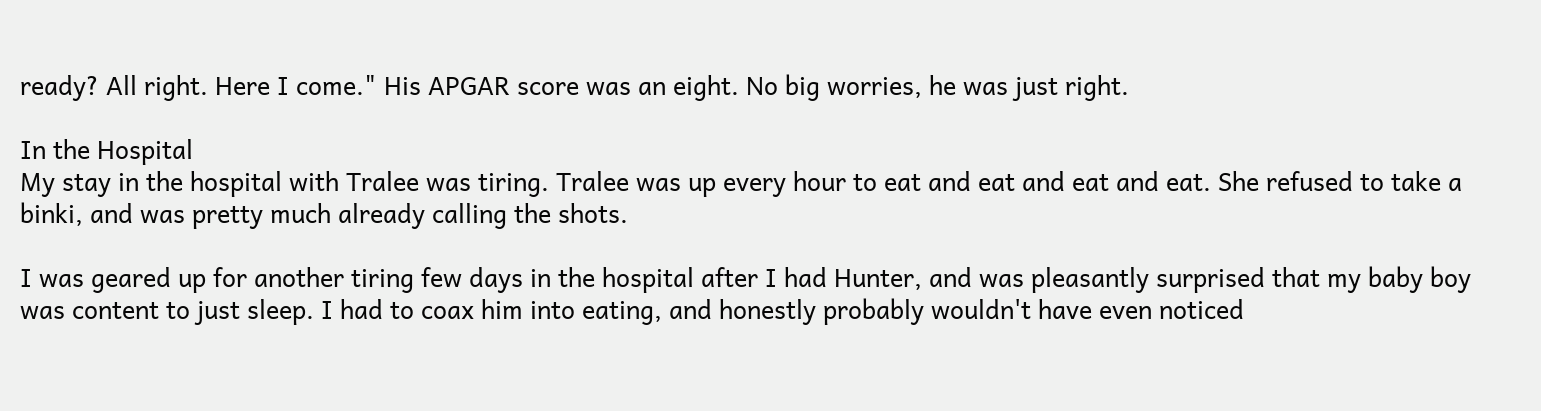ready? All right. Here I come." His APGAR score was an eight. No big worries, he was just right.

In the Hospital
My stay in the hospital with Tralee was tiring. Tralee was up every hour to eat and eat and eat and eat. She refused to take a binki, and was pretty much already calling the shots.

I was geared up for another tiring few days in the hospital after I had Hunter, and was pleasantly surprised that my baby boy was content to just sleep. I had to coax him into eating, and honestly probably wouldn't have even noticed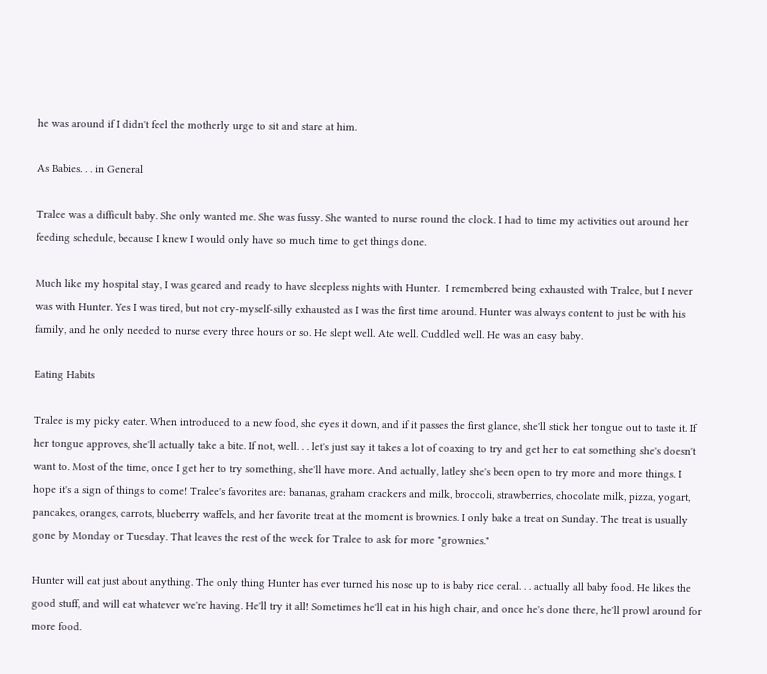he was around if I didn't feel the motherly urge to sit and stare at him.

As Babies. . . in General

Tralee was a difficult baby. She only wanted me. She was fussy. She wanted to nurse round the clock. I had to time my activities out around her feeding schedule, because I knew I would only have so much time to get things done.

Much like my hospital stay, I was geared and ready to have sleepless nights with Hunter.  I remembered being exhausted with Tralee, but I never was with Hunter. Yes I was tired, but not cry-myself-silly exhausted as I was the first time around. Hunter was always content to just be with his family, and he only needed to nurse every three hours or so. He slept well. Ate well. Cuddled well. He was an easy baby.

Eating Habits

Tralee is my picky eater. When introduced to a new food, she eyes it down, and if it passes the first glance, she'll stick her tongue out to taste it. If her tongue approves, she'll actually take a bite. If not, well. . . let's just say it takes a lot of coaxing to try and get her to eat something she's doesn't want to. Most of the time, once I get her to try something, she'll have more. And actually, latley she's been open to try more and more things. I hope it's a sign of things to come! Tralee's favorites are: bananas, graham crackers and milk, broccoli, strawberries, chocolate milk, pizza, yogart, pancakes, oranges, carrots, blueberry waffels, and her favorite treat at the moment is brownies. I only bake a treat on Sunday. The treat is usually gone by Monday or Tuesday. That leaves the rest of the week for Tralee to ask for more "grownies."

Hunter will eat just about anything. The only thing Hunter has ever turned his nose up to is baby rice ceral. . . actually all baby food. He likes the good stuff, and will eat whatever we're having. He'll try it all! Sometimes he'll eat in his high chair, and once he's done there, he'll prowl around for more food.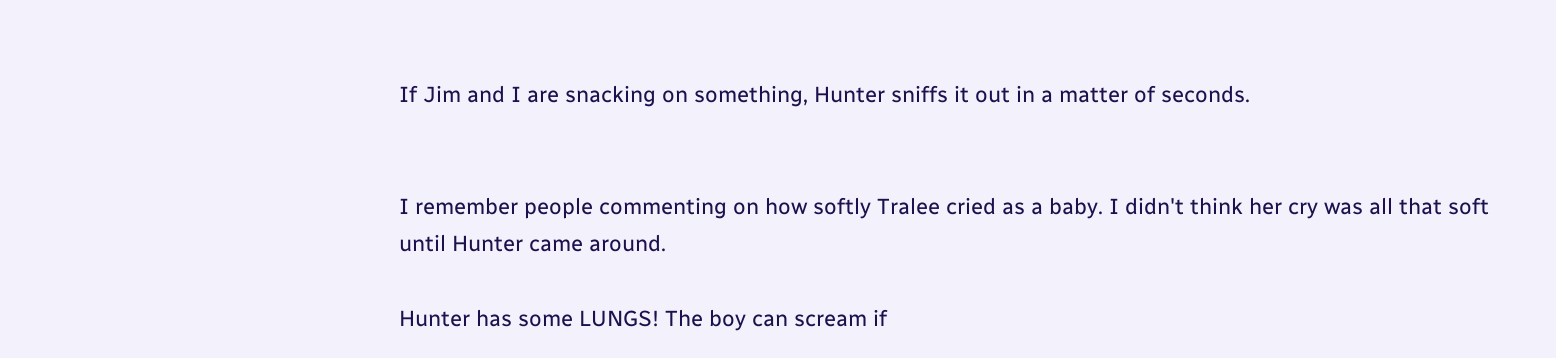If Jim and I are snacking on something, Hunter sniffs it out in a matter of seconds.


I remember people commenting on how softly Tralee cried as a baby. I didn't think her cry was all that soft until Hunter came around.

Hunter has some LUNGS! The boy can scream if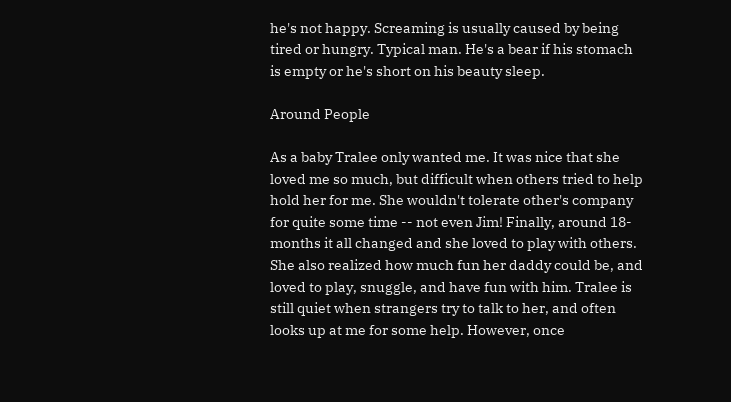he's not happy. Screaming is usually caused by being tired or hungry. Typical man. He's a bear if his stomach is empty or he's short on his beauty sleep.

Around People

As a baby Tralee only wanted me. It was nice that she loved me so much, but difficult when others tried to help hold her for me. She wouldn't tolerate other's company for quite some time -- not even Jim! Finally, around 18-months it all changed and she loved to play with others. She also realized how much fun her daddy could be, and loved to play, snuggle, and have fun with him. Tralee is still quiet when strangers try to talk to her, and often looks up at me for some help. However, once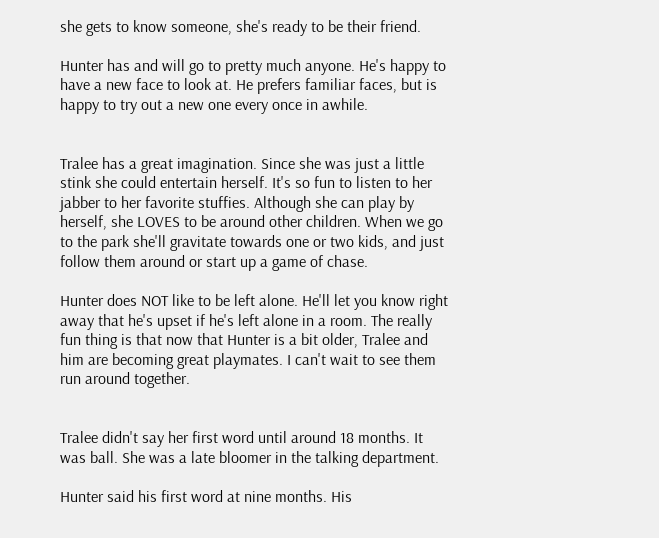she gets to know someone, she's ready to be their friend.

Hunter has and will go to pretty much anyone. He's happy to have a new face to look at. He prefers familiar faces, but is happy to try out a new one every once in awhile.


Tralee has a great imagination. Since she was just a little stink she could entertain herself. It's so fun to listen to her jabber to her favorite stuffies. Although she can play by herself, she LOVES to be around other children. When we go to the park she'll gravitate towards one or two kids, and just follow them around or start up a game of chase.

Hunter does NOT like to be left alone. He'll let you know right away that he's upset if he's left alone in a room. The really fun thing is that now that Hunter is a bit older, Tralee and him are becoming great playmates. I can't wait to see them run around together.


Tralee didn't say her first word until around 18 months. It was ball. She was a late bloomer in the talking department.

Hunter said his first word at nine months. His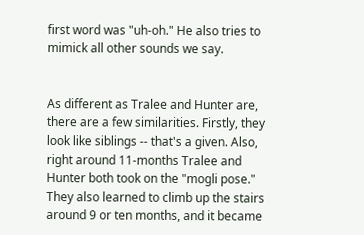first word was "uh-oh." He also tries to mimick all other sounds we say.


As different as Tralee and Hunter are, there are a few similarities. Firstly, they look like siblings -- that's a given. Also, right around 11-months Tralee and Hunter both took on the "mogli pose." They also learned to climb up the stairs around 9 or ten months, and it became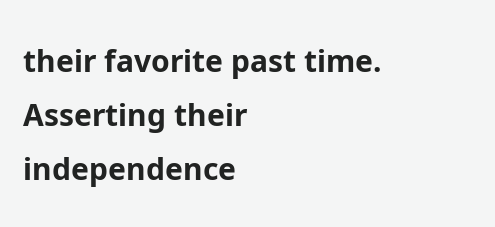their favorite past time. Asserting their independence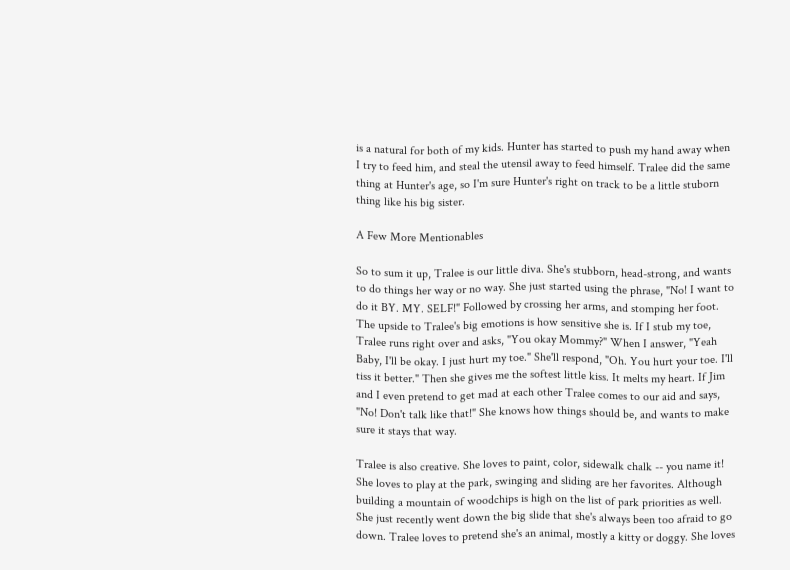is a natural for both of my kids. Hunter has started to push my hand away when I try to feed him, and steal the utensil away to feed himself. Tralee did the same thing at Hunter's age, so I'm sure Hunter's right on track to be a little stuborn thing like his big sister.

A Few More Mentionables

So to sum it up, Tralee is our little diva. She's stubborn, head-strong, and wants to do things her way or no way. She just started using the phrase, "No! I want to do it BY. MY. SELF!" Followed by crossing her arms, and stomping her foot. The upside to Tralee's big emotions is how sensitive she is. If I stub my toe, Tralee runs right over and asks, "You okay Mommy?" When I answer, "Yeah Baby, I'll be okay. I just hurt my toe." She'll respond, "Oh. You hurt your toe. I'll tiss it better." Then she gives me the softest little kiss. It melts my heart. If Jim and I even pretend to get mad at each other Tralee comes to our aid and says, "No! Don't talk like that!" She knows how things should be, and wants to make sure it stays that way.

Tralee is also creative. She loves to paint, color, sidewalk chalk -- you name it! She loves to play at the park, swinging and sliding are her favorites. Although building a mountain of woodchips is high on the list of park priorities as well. She just recently went down the big slide that she's always been too afraid to go down. Tralee loves to pretend she's an animal, mostly a kitty or doggy. She loves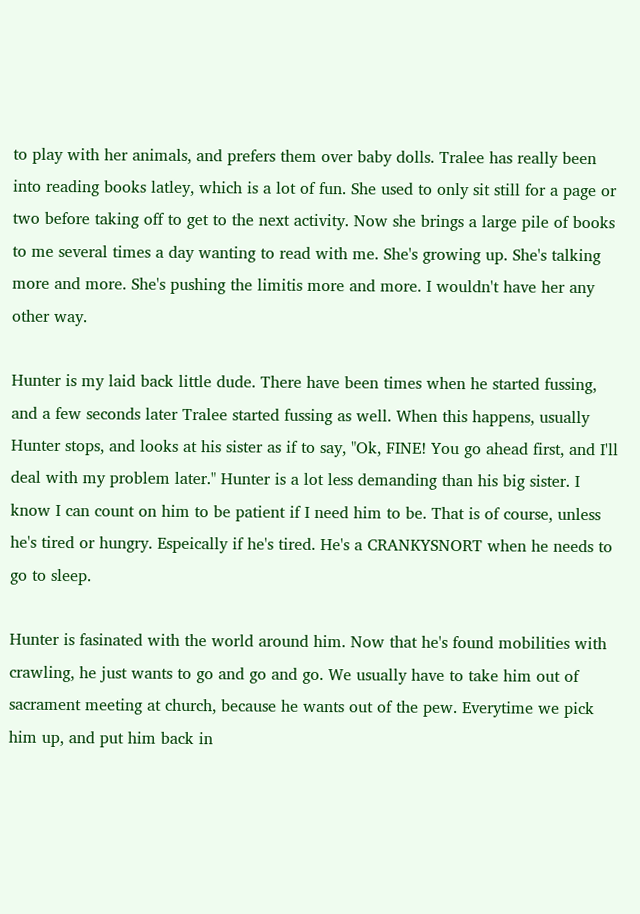to play with her animals, and prefers them over baby dolls. Tralee has really been into reading books latley, which is a lot of fun. She used to only sit still for a page or two before taking off to get to the next activity. Now she brings a large pile of books to me several times a day wanting to read with me. She's growing up. She's talking more and more. She's pushing the limitis more and more. I wouldn't have her any other way.

Hunter is my laid back little dude. There have been times when he started fussing, and a few seconds later Tralee started fussing as well. When this happens, usually Hunter stops, and looks at his sister as if to say, "Ok, FINE! You go ahead first, and I'll deal with my problem later." Hunter is a lot less demanding than his big sister. I know I can count on him to be patient if I need him to be. That is of course, unless he's tired or hungry. Espeically if he's tired. He's a CRANKYSNORT when he needs to go to sleep.

Hunter is fasinated with the world around him. Now that he's found mobilities with crawling, he just wants to go and go and go. We usually have to take him out of sacrament meeting at church, because he wants out of the pew. Everytime we pick him up, and put him back in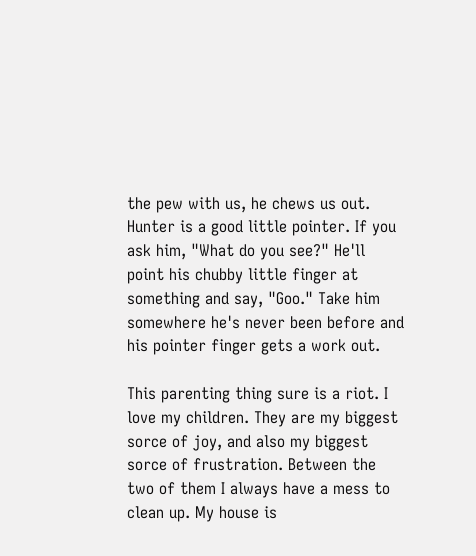the pew with us, he chews us out. Hunter is a good little pointer. If you ask him, "What do you see?" He'll point his chubby little finger at something and say, "Goo." Take him somewhere he's never been before and his pointer finger gets a work out.

This parenting thing sure is a riot. I love my children. They are my biggest sorce of joy, and also my biggest sorce of frustration. Between the two of them I always have a mess to clean up. My house is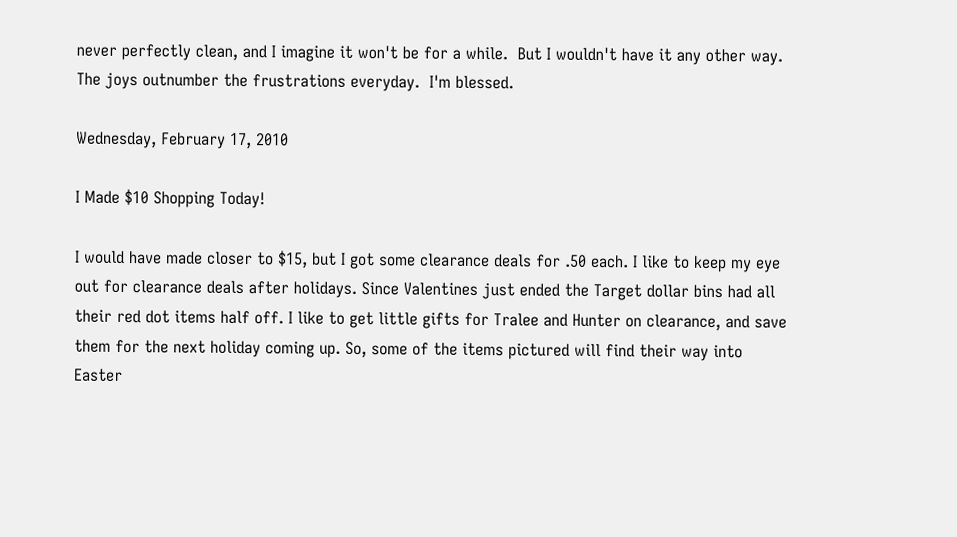never perfectly clean, and I imagine it won't be for a while.  But I wouldn't have it any other way.  The joys outnumber the frustrations everyday.  I'm blessed.

Wednesday, February 17, 2010

I Made $10 Shopping Today!

I would have made closer to $15, but I got some clearance deals for .50 each. I like to keep my eye out for clearance deals after holidays. Since Valentines just ended the Target dollar bins had all their red dot items half off. I like to get little gifts for Tralee and Hunter on clearance, and save them for the next holiday coming up. So, some of the items pictured will find their way into Easter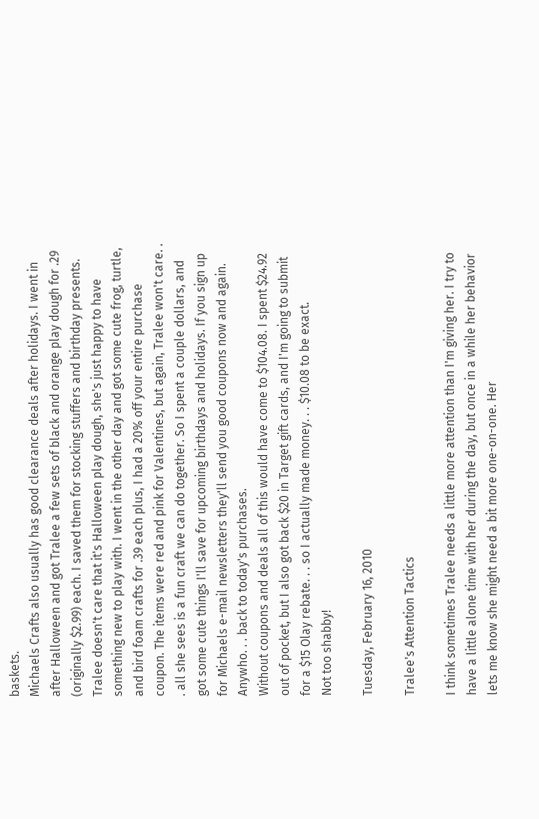baskets.
Michaels Crafts also usually has good clearance deals after holidays. I went in after Halloween and got Tralee a few sets of black and orange play dough for .29 (originally $2.99) each. I saved them for stocking stuffers and birthday presents. Tralee doesn't care that it's Halloween play dough, she's just happy to have something new to play with. I went in the other day and got some cute frog, turtle, and bird foam crafts for .39 each plus, I had a 20% off your entire purchase coupon. The items were red and pink for Valentines, but again, Tralee won't care. . . all she sees is a fun craft we can do together. So I spent a couple dollars, and got some cute things I'll save for upcoming birthdays and holidays. If you sign up for Michaels e-mail newsletters they'll send you good coupons now and again.
Anywho. . . back to today's purchases.
Without coupons and deals all of this would have come to $104.08. I spent $24.92 out of pocket, but I also got back $20 in Target gift cards, and I'm going to submit for a $15 Olay rebate. . . so I actually made money. . . $10.08 to be exact.
Not too shabby!

Tuesday, February 16, 2010

Tralee's Attention Tactics

I think sometimes Tralee needs a little more attention than I'm giving her. I try to have a little alone time with her during the day, but once in a while her behavior lets me know she might need a bit more one-on-one. Her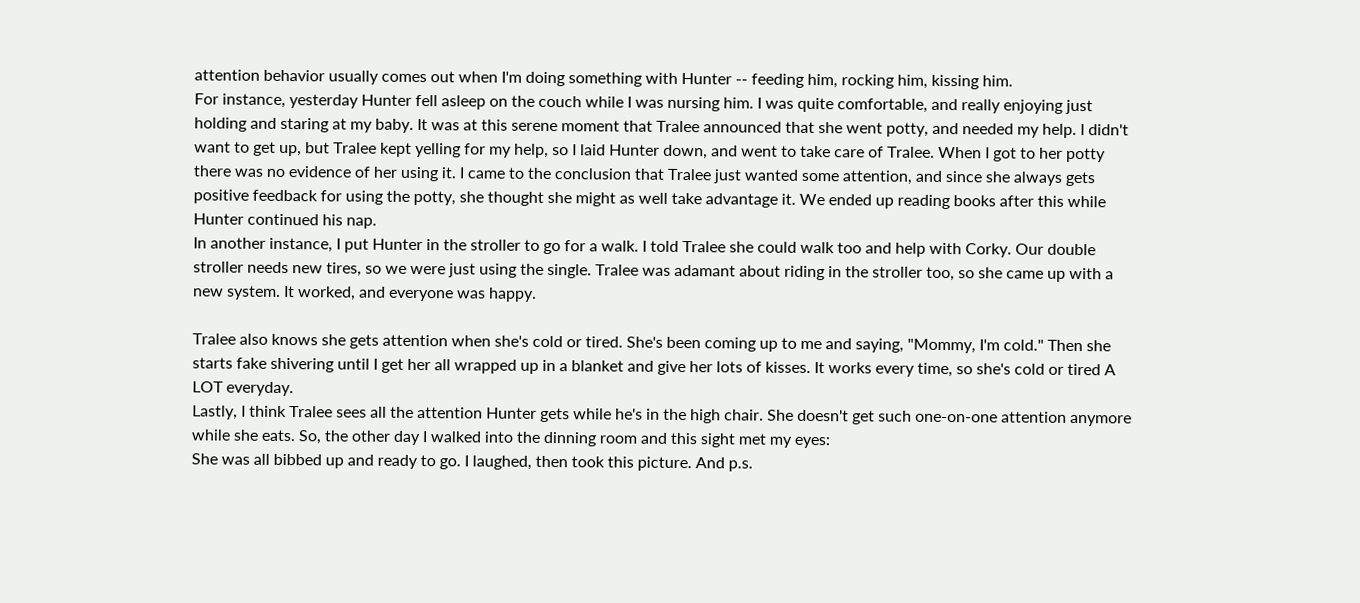attention behavior usually comes out when I'm doing something with Hunter -- feeding him, rocking him, kissing him.
For instance, yesterday Hunter fell asleep on the couch while I was nursing him. I was quite comfortable, and really enjoying just holding and staring at my baby. It was at this serene moment that Tralee announced that she went potty, and needed my help. I didn't want to get up, but Tralee kept yelling for my help, so I laid Hunter down, and went to take care of Tralee. When I got to her potty there was no evidence of her using it. I came to the conclusion that Tralee just wanted some attention, and since she always gets positive feedback for using the potty, she thought she might as well take advantage it. We ended up reading books after this while Hunter continued his nap.
In another instance, I put Hunter in the stroller to go for a walk. I told Tralee she could walk too and help with Corky. Our double stroller needs new tires, so we were just using the single. Tralee was adamant about riding in the stroller too, so she came up with a new system. It worked, and everyone was happy.

Tralee also knows she gets attention when she's cold or tired. She's been coming up to me and saying, "Mommy, I'm cold." Then she starts fake shivering until I get her all wrapped up in a blanket and give her lots of kisses. It works every time, so she's cold or tired A LOT everyday.
Lastly, I think Tralee sees all the attention Hunter gets while he's in the high chair. She doesn't get such one-on-one attention anymore while she eats. So, the other day I walked into the dinning room and this sight met my eyes:
She was all bibbed up and ready to go. I laughed, then took this picture. And p.s.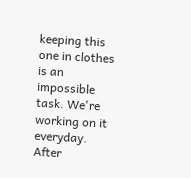keeping this one in clothes is an impossible task. We're working on it everyday.
After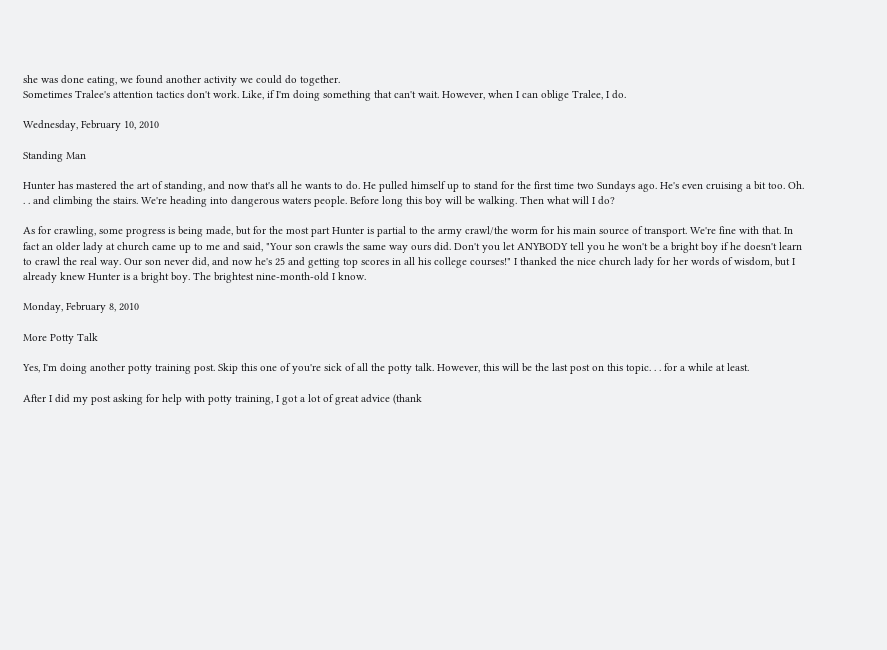she was done eating, we found another activity we could do together.
Sometimes Tralee's attention tactics don't work. Like, if I'm doing something that can't wait. However, when I can oblige Tralee, I do.

Wednesday, February 10, 2010

Standing Man

Hunter has mastered the art of standing, and now that's all he wants to do. He pulled himself up to stand for the first time two Sundays ago. He's even cruising a bit too. Oh. . . and climbing the stairs. We're heading into dangerous waters people. Before long this boy will be walking. Then what will I do?

As for crawling, some progress is being made, but for the most part Hunter is partial to the army crawl/the worm for his main source of transport. We're fine with that. In fact an older lady at church came up to me and said, "Your son crawls the same way ours did. Don't you let ANYBODY tell you he won't be a bright boy if he doesn't learn to crawl the real way. Our son never did, and now he's 25 and getting top scores in all his college courses!" I thanked the nice church lady for her words of wisdom, but I already knew Hunter is a bright boy. The brightest nine-month-old I know.

Monday, February 8, 2010

More Potty Talk

Yes, I'm doing another potty training post. Skip this one of you're sick of all the potty talk. However, this will be the last post on this topic. . . for a while at least.

After I did my post asking for help with potty training, I got a lot of great advice (thank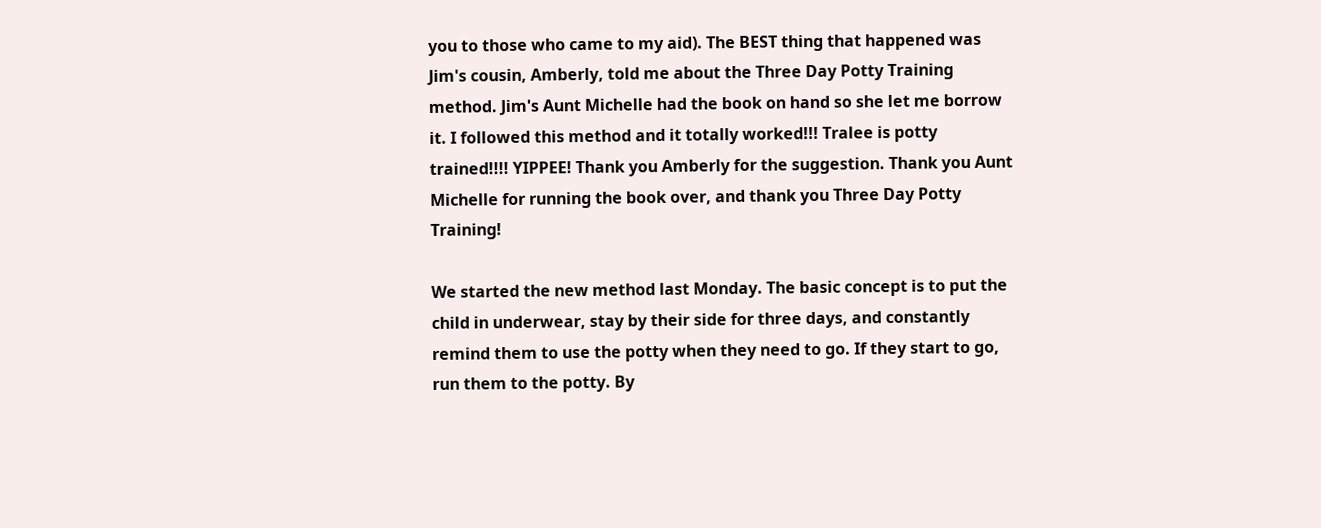you to those who came to my aid). The BEST thing that happened was Jim's cousin, Amberly, told me about the Three Day Potty Training method. Jim's Aunt Michelle had the book on hand so she let me borrow it. I followed this method and it totally worked!!! Tralee is potty trained!!!! YIPPEE! Thank you Amberly for the suggestion. Thank you Aunt Michelle for running the book over, and thank you Three Day Potty Training!

We started the new method last Monday. The basic concept is to put the child in underwear, stay by their side for three days, and constantly remind them to use the potty when they need to go. If they start to go, run them to the potty. By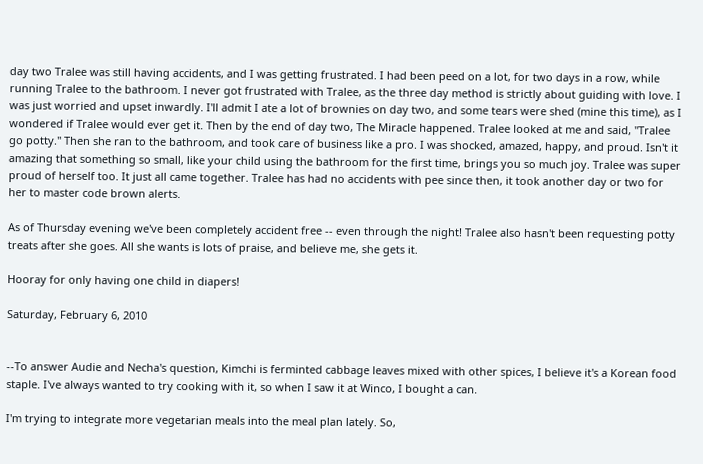day two Tralee was still having accidents, and I was getting frustrated. I had been peed on a lot, for two days in a row, while running Tralee to the bathroom. I never got frustrated with Tralee, as the three day method is strictly about guiding with love. I was just worried and upset inwardly. I'll admit I ate a lot of brownies on day two, and some tears were shed (mine this time), as I wondered if Tralee would ever get it. Then by the end of day two, The Miracle happened. Tralee looked at me and said, "Tralee go potty." Then she ran to the bathroom, and took care of business like a pro. I was shocked, amazed, happy, and proud. Isn't it amazing that something so small, like your child using the bathroom for the first time, brings you so much joy. Tralee was super proud of herself too. It just all came together. Tralee has had no accidents with pee since then, it took another day or two for her to master code brown alerts.

As of Thursday evening we've been completely accident free -- even through the night! Tralee also hasn't been requesting potty treats after she goes. All she wants is lots of praise, and believe me, she gets it.

Hooray for only having one child in diapers!

Saturday, February 6, 2010


--To answer Audie and Necha's question, Kimchi is ferminted cabbage leaves mixed with other spices, I believe it's a Korean food staple. I've always wanted to try cooking with it, so when I saw it at Winco, I bought a can.

I'm trying to integrate more vegetarian meals into the meal plan lately. So,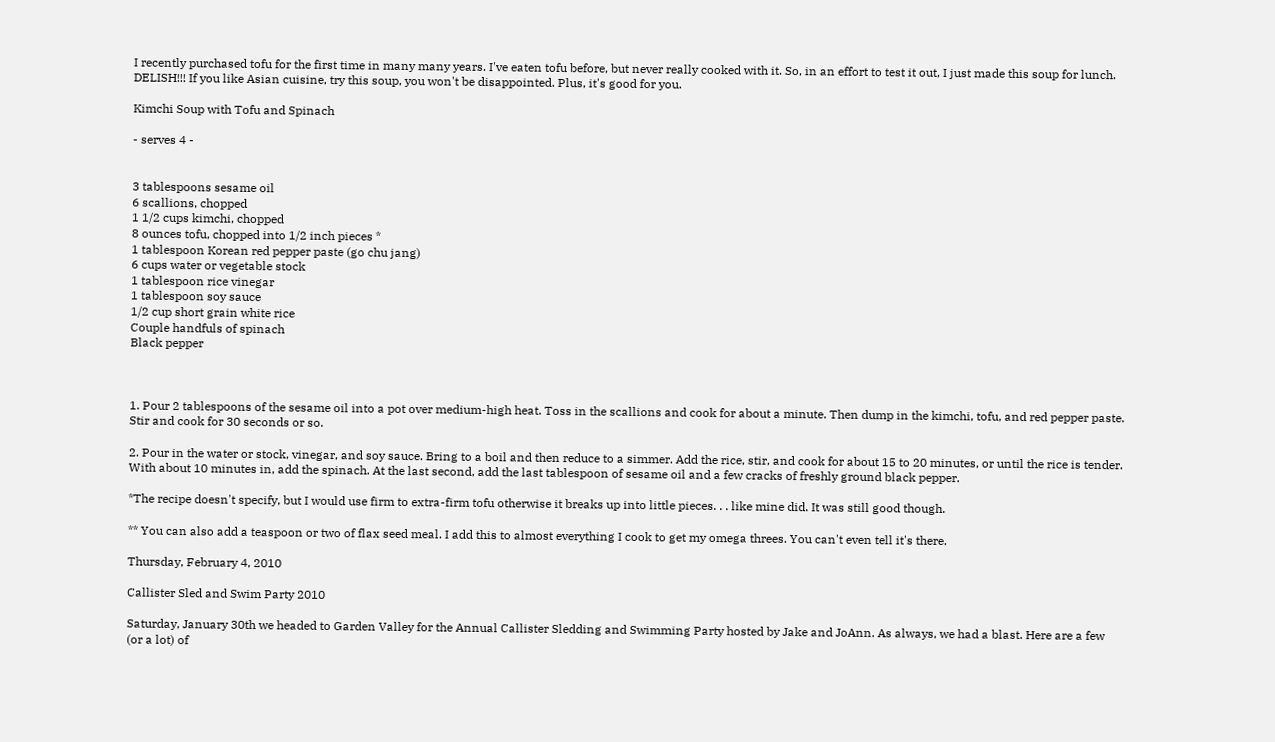I recently purchased tofu for the first time in many many years. I've eaten tofu before, but never really cooked with it. So, in an effort to test it out, I just made this soup for lunch. DELISH!!! If you like Asian cuisine, try this soup, you won't be disappointed. Plus, it's good for you.

Kimchi Soup with Tofu and Spinach

- serves 4 -


3 tablespoons sesame oil
6 scallions, chopped
1 1/2 cups kimchi, chopped
8 ounces tofu, chopped into 1/2 inch pieces *
1 tablespoon Korean red pepper paste (go chu jang)
6 cups water or vegetable stock
1 tablespoon rice vinegar
1 tablespoon soy sauce
1/2 cup short grain white rice
Couple handfuls of spinach
Black pepper



1. Pour 2 tablespoons of the sesame oil into a pot over medium-high heat. Toss in the scallions and cook for about a minute. Then dump in the kimchi, tofu, and red pepper paste. Stir and cook for 30 seconds or so.

2. Pour in the water or stock, vinegar, and soy sauce. Bring to a boil and then reduce to a simmer. Add the rice, stir, and cook for about 15 to 20 minutes, or until the rice is tender. With about 10 minutes in, add the spinach. At the last second, add the last tablespoon of sesame oil and a few cracks of freshly ground black pepper.

*The recipe doesn't specify, but I would use firm to extra-firm tofu otherwise it breaks up into little pieces. . . like mine did. It was still good though.

** You can also add a teaspoon or two of flax seed meal. I add this to almost everything I cook to get my omega threes. You can't even tell it's there.

Thursday, February 4, 2010

Callister Sled and Swim Party 2010

Saturday, January 30th we headed to Garden Valley for the Annual Callister Sledding and Swimming Party hosted by Jake and JoAnn. As always, we had a blast. Here are a few (or a lot) of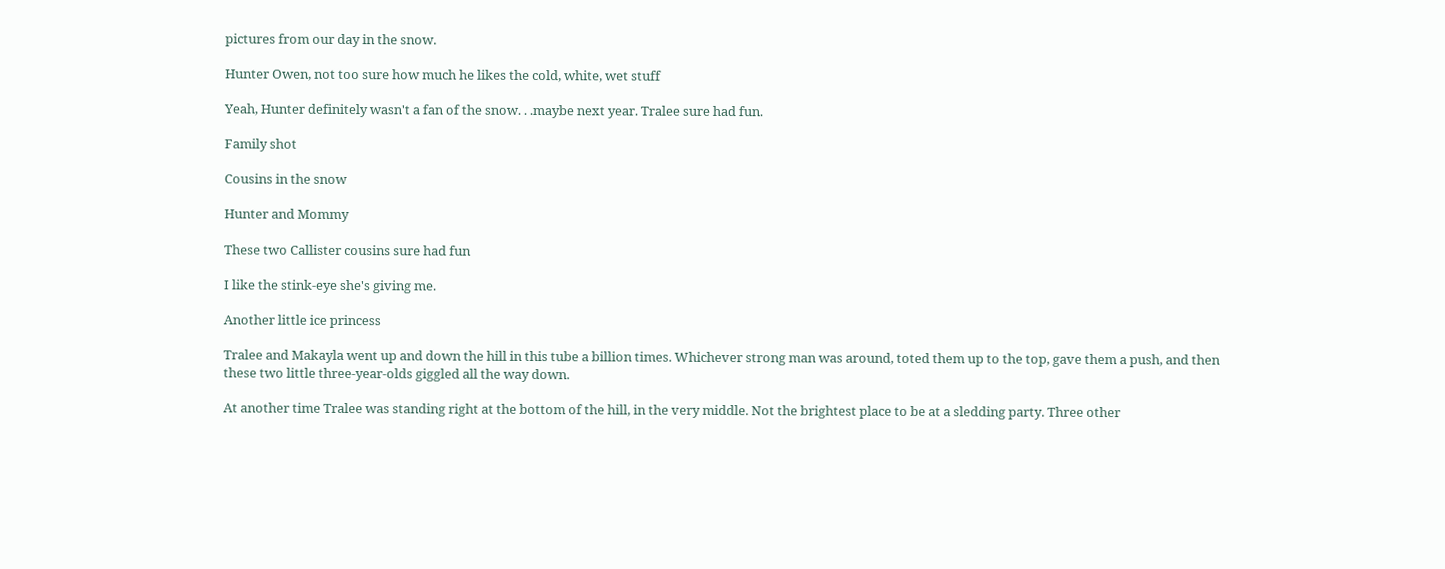pictures from our day in the snow.

Hunter Owen, not too sure how much he likes the cold, white, wet stuff

Yeah, Hunter definitely wasn't a fan of the snow. . .maybe next year. Tralee sure had fun.

Family shot

Cousins in the snow

Hunter and Mommy

These two Callister cousins sure had fun

I like the stink-eye she's giving me.

Another little ice princess

Tralee and Makayla went up and down the hill in this tube a billion times. Whichever strong man was around, toted them up to the top, gave them a push, and then these two little three-year-olds giggled all the way down.

At another time Tralee was standing right at the bottom of the hill, in the very middle. Not the brightest place to be at a sledding party. Three other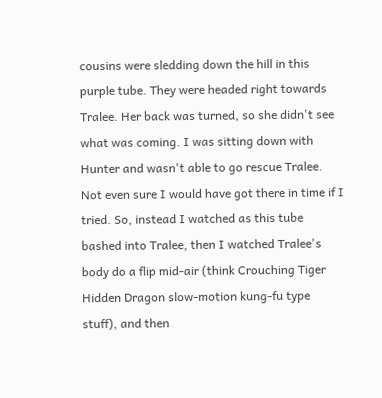cousins were sledding down the hill in this purple tube. They were headed right towards Tralee. Her back was turned, so she didn't see what was coming. I was sitting down with Hunter and wasn't able to go rescue Tralee. Not even sure I would have got there in time if I tried. So, instead I watched as this tube bashed into Tralee, then I watched Tralee's body do a flip mid-air (think Crouching Tiger Hidden Dragon slow-motion kung-fu type stuff), and then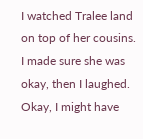I watched Tralee land on top of her cousins. I made sure she was okay, then I laughed. Okay, I might have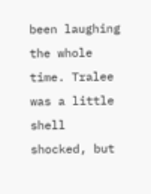been laughing the whole time. Tralee was a little shell shocked, but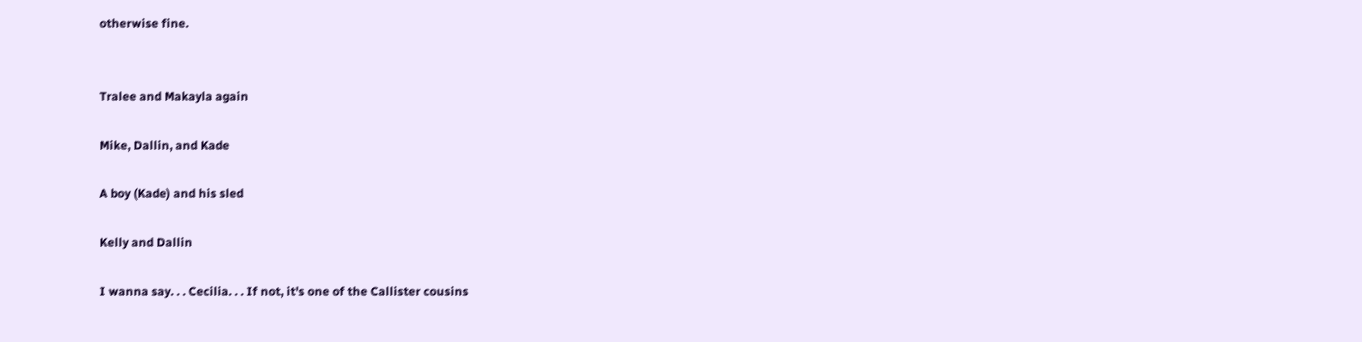otherwise fine.


Tralee and Makayla again

Mike, Dallin, and Kade

A boy (Kade) and his sled

Kelly and Dallin

I wanna say. . . Cecilia. . . If not, it's one of the Callister cousins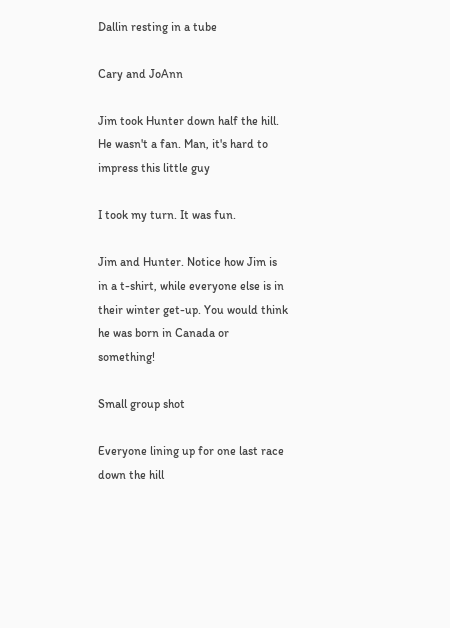Dallin resting in a tube

Cary and JoAnn

Jim took Hunter down half the hill. He wasn't a fan. Man, it's hard to impress this little guy

I took my turn. It was fun.

Jim and Hunter. Notice how Jim is in a t-shirt, while everyone else is in their winter get-up. You would think he was born in Canada or something!

Small group shot

Everyone lining up for one last race down the hill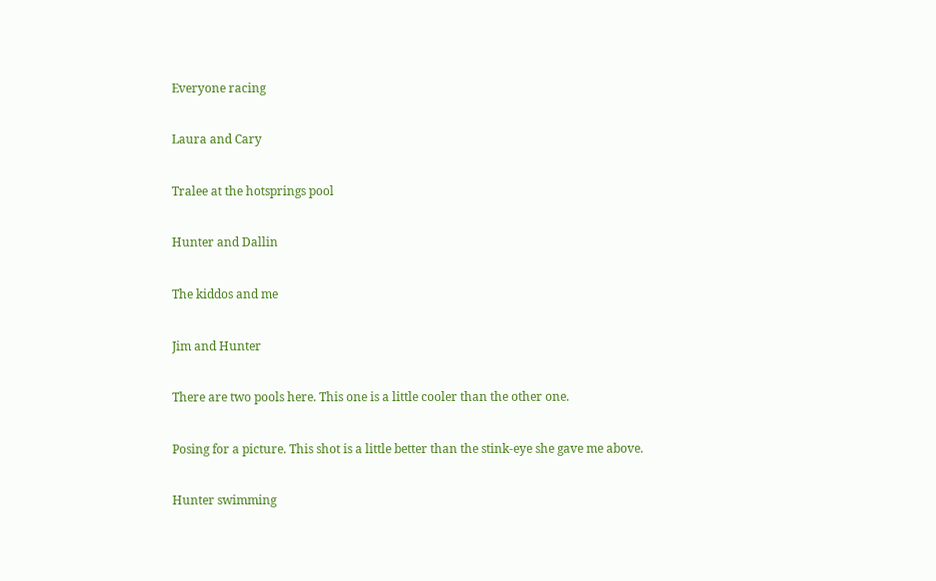Everyone racing

Laura and Cary

Tralee at the hotsprings pool

Hunter and Dallin

The kiddos and me

Jim and Hunter

There are two pools here. This one is a little cooler than the other one.

Posing for a picture. This shot is a little better than the stink-eye she gave me above.

Hunter swimming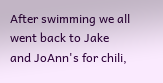After swimming we all went back to Jake and JoAnn's for chili,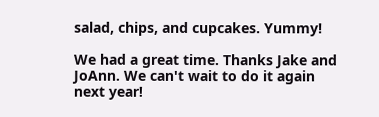salad, chips, and cupcakes. Yummy!

We had a great time. Thanks Jake and JoAnn. We can't wait to do it again next year!